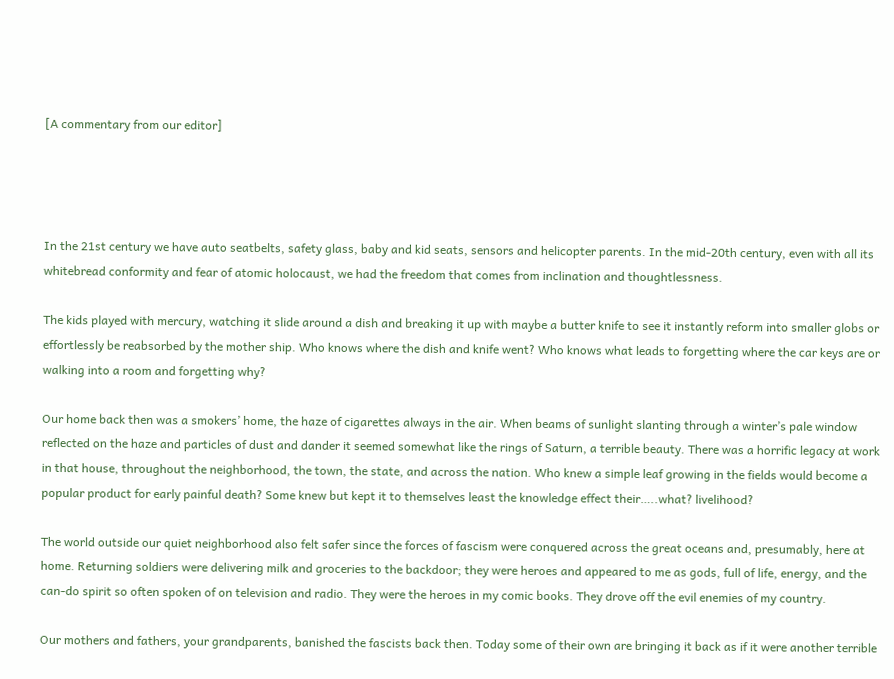[A commentary from our editor]




In the 21st century we have auto seatbelts, safety glass, baby and kid seats, sensors and helicopter parents. In the mid-20th century, even with all its whitebread conformity and fear of atomic holocaust, we had the freedom that comes from inclination and thoughtlessness.

The kids played with mercury, watching it slide around a dish and breaking it up with maybe a butter knife to see it instantly reform into smaller globs or effortlessly be reabsorbed by the mother ship. Who knows where the dish and knife went? Who knows what leads to forgetting where the car keys are or walking into a room and forgetting why?

Our home back then was a smokers’ home, the haze of cigarettes always in the air. When beams of sunlight slanting through a winter’s pale window reflected on the haze and particles of dust and dander it seemed somewhat like the rings of Saturn, a terrible beauty. There was a horrific legacy at work in that house, throughout the neighborhood, the town, the state, and across the nation. Who knew a simple leaf growing in the fields would become a popular product for early painful death? Some knew but kept it to themselves least the knowledge effect their…..what? livelihood?

The world outside our quiet neighborhood also felt safer since the forces of fascism were conquered across the great oceans and, presumably, here at home. Returning soldiers were delivering milk and groceries to the backdoor; they were heroes and appeared to me as gods, full of life, energy, and the can-do spirit so often spoken of on television and radio. They were the heroes in my comic books. They drove off the evil enemies of my country.

Our mothers and fathers, your grandparents, banished the fascists back then. Today some of their own are bringing it back as if it were another terrible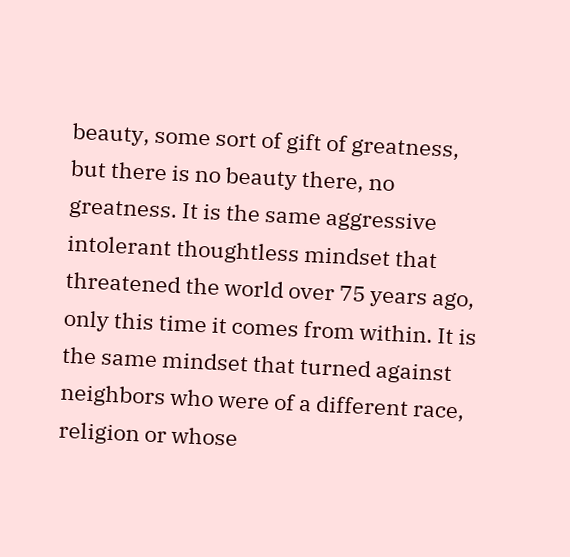beauty, some sort of gift of greatness, but there is no beauty there, no greatness. It is the same aggressive intolerant thoughtless mindset that threatened the world over 75 years ago, only this time it comes from within. It is the same mindset that turned against neighbors who were of a different race, religion or whose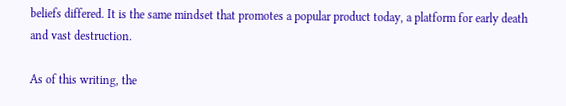beliefs differed. It is the same mindset that promotes a popular product today, a platform for early death and vast destruction.

As of this writing, the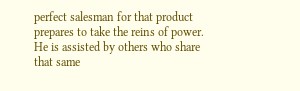perfect salesman for that product prepares to take the reins of power. He is assisted by others who share that same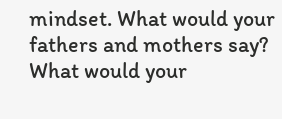mindset. What would your fathers and mothers say? What would your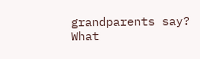grandparents say? What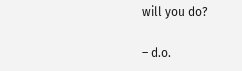will you do?

– d.o.